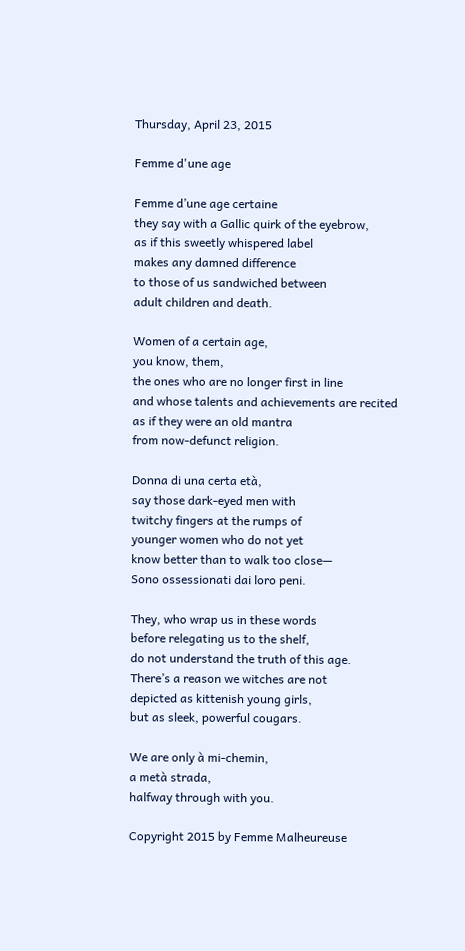Thursday, April 23, 2015

Femme d'une age

Femme d’une age certaine
they say with a Gallic quirk of the eyebrow,
as if this sweetly whispered label
makes any damned difference
to those of us sandwiched between
adult children and death.

Women of a certain age,
you know, them,
the ones who are no longer first in line
and whose talents and achievements are recited
as if they were an old mantra
from now-defunct religion.

Donna di una certa età,
say those dark-eyed men with
twitchy fingers at the rumps of
younger women who do not yet
know better than to walk too close—
Sono ossessionati dai loro peni.

They, who wrap us in these words
before relegating us to the shelf,
do not understand the truth of this age.
There’s a reason we witches are not
depicted as kittenish young girls,
but as sleek, powerful cougars.

We are only à mi-chemin,
a metà strada,
halfway through with you.

Copyright 2015 by Femme Malheureuse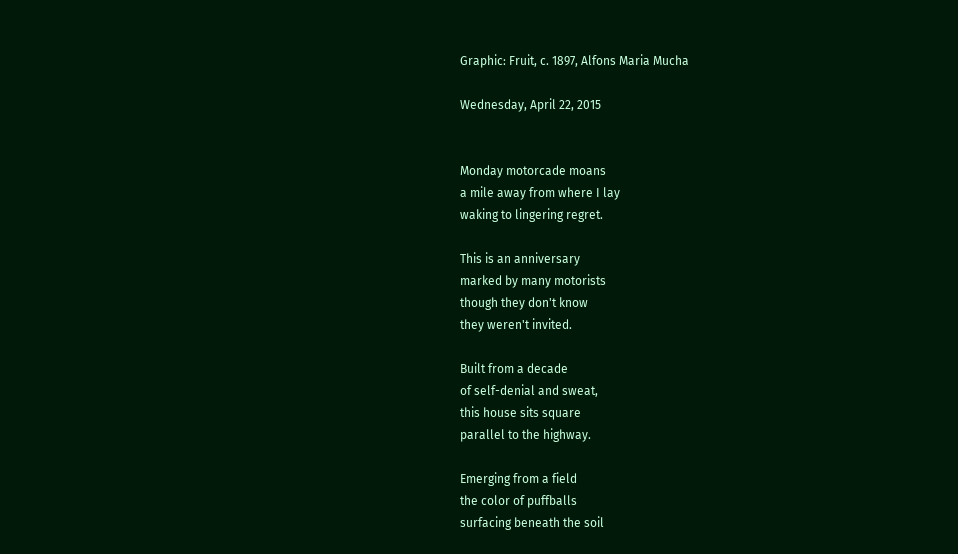Graphic: Fruit, c. 1897, Alfons Maria Mucha

Wednesday, April 22, 2015


Monday motorcade moans
a mile away from where I lay
waking to lingering regret.

This is an anniversary
marked by many motorists
though they don't know
they weren't invited.

Built from a decade
of self-denial and sweat,
this house sits square
parallel to the highway.

Emerging from a field
the color of puffballs
surfacing beneath the soil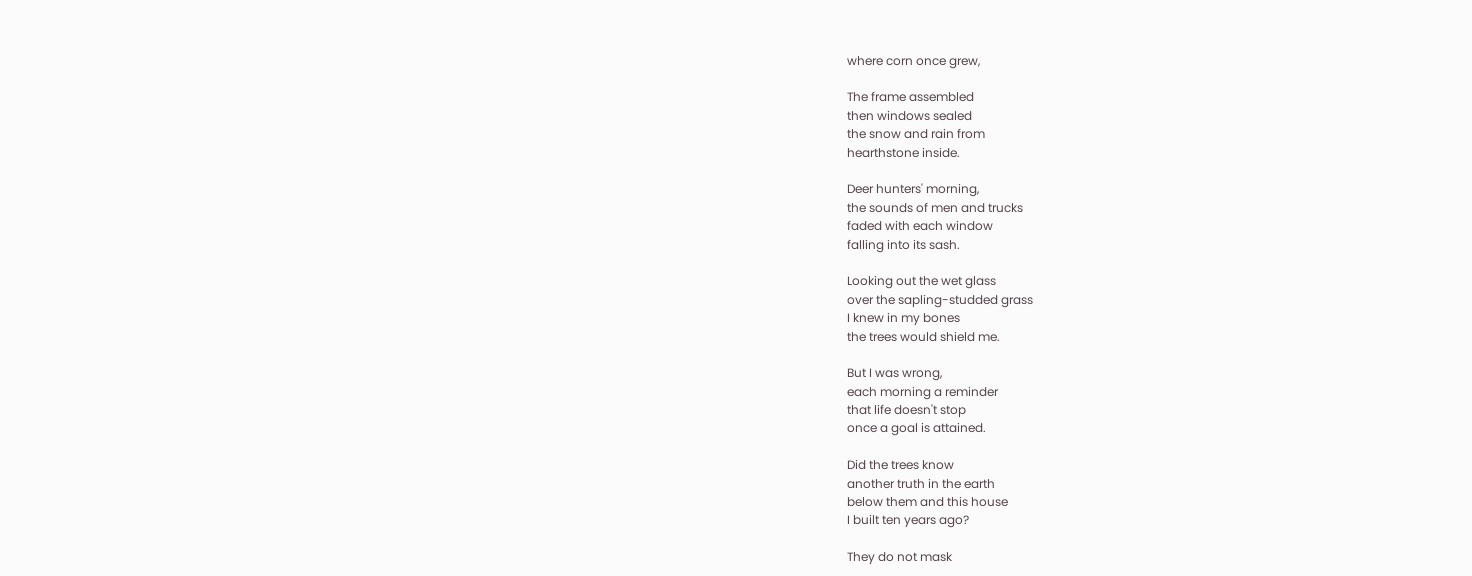where corn once grew,

The frame assembled
then windows sealed
the snow and rain from
hearthstone inside.

Deer hunters' morning,
the sounds of men and trucks
faded with each window
falling into its sash.

Looking out the wet glass
over the sapling-studded grass
I knew in my bones
the trees would shield me.

But I was wrong,
each morning a reminder
that life doesn't stop
once a goal is attained.

Did the trees know
another truth in the earth
below them and this house
I built ten years ago?

They do not mask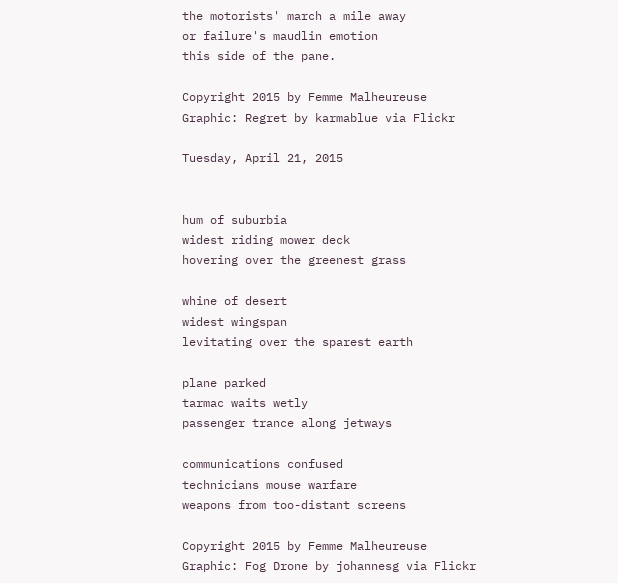the motorists' march a mile away
or failure's maudlin emotion
this side of the pane.

Copyright 2015 by Femme Malheureuse
Graphic: Regret by karmablue via Flickr

Tuesday, April 21, 2015


hum of suburbia
widest riding mower deck
hovering over the greenest grass

whine of desert
widest wingspan
levitating over the sparest earth

plane parked
tarmac waits wetly
passenger trance along jetways

communications confused
technicians mouse warfare
weapons from too-distant screens

Copyright 2015 by Femme Malheureuse
Graphic: Fog Drone by johannesg via Flickr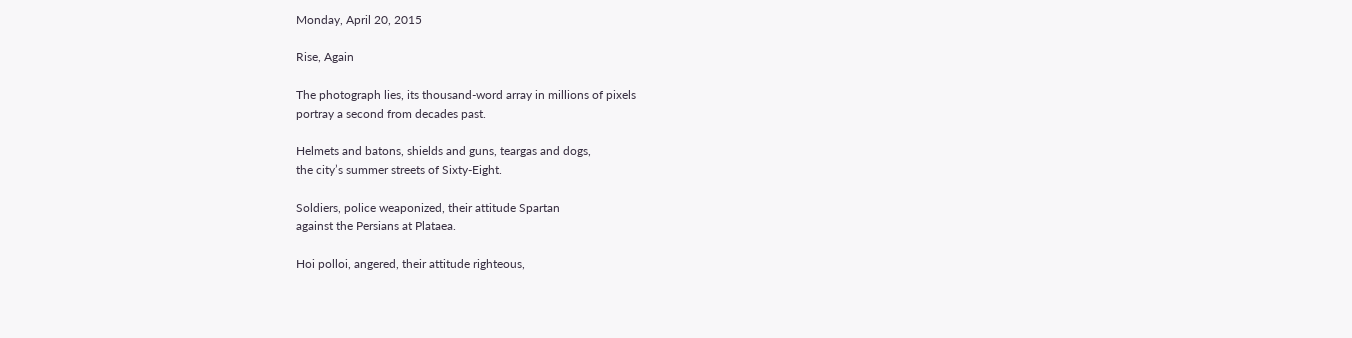Monday, April 20, 2015

Rise, Again

The photograph lies, its thousand-word array in millions of pixels
portray a second from decades past.

Helmets and batons, shields and guns, teargas and dogs,
the city’s summer streets of Sixty-Eight.

Soldiers, police weaponized, their attitude Spartan
against the Persians at Plataea.

Hoi polloi, angered, their attitude righteous,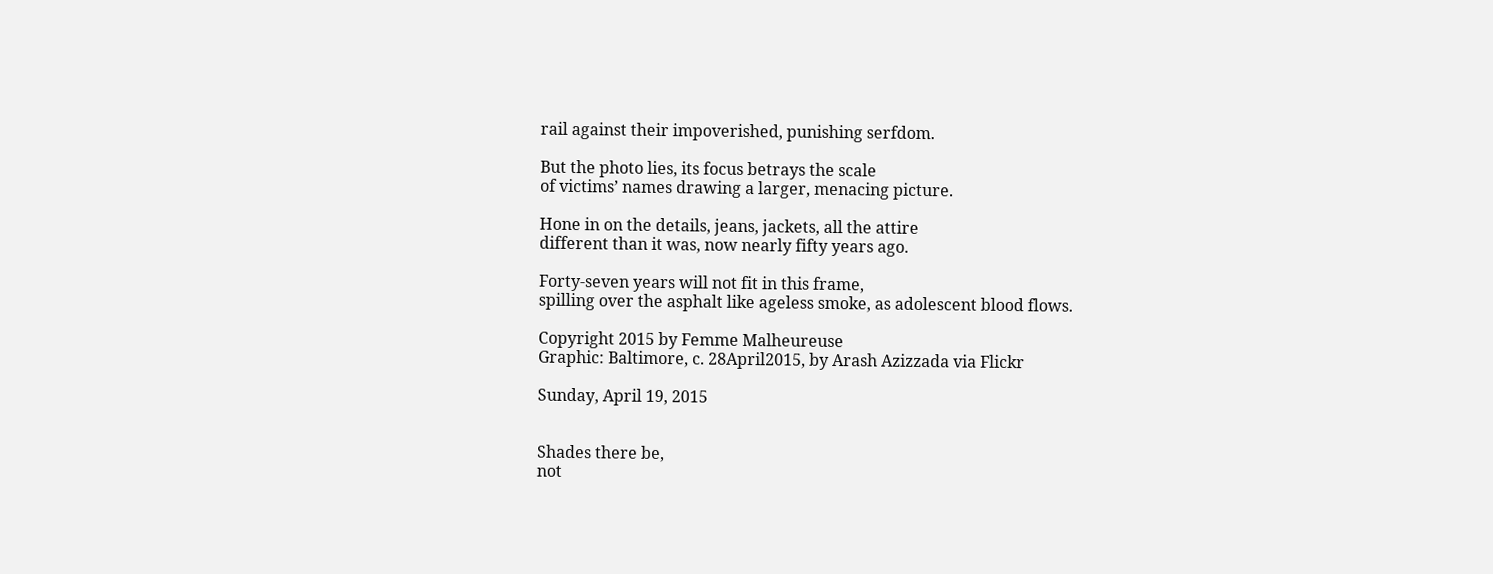rail against their impoverished, punishing serfdom.

But the photo lies, its focus betrays the scale
of victims’ names drawing a larger, menacing picture.

Hone in on the details, jeans, jackets, all the attire
different than it was, now nearly fifty years ago.

Forty-seven years will not fit in this frame,
spilling over the asphalt like ageless smoke, as adolescent blood flows.

Copyright 2015 by Femme Malheureuse
Graphic: Baltimore, c. 28April2015, by Arash Azizzada via Flickr

Sunday, April 19, 2015


Shades there be,
not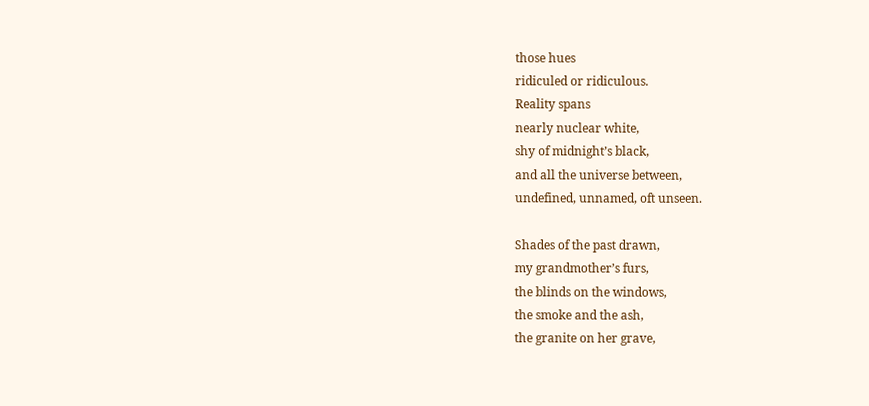those hues
ridiculed or ridiculous.
Reality spans
nearly nuclear white,
shy of midnight’s black,
and all the universe between,
undefined, unnamed, oft unseen.

Shades of the past drawn,
my grandmother’s furs,
the blinds on the windows,
the smoke and the ash,
the granite on her grave,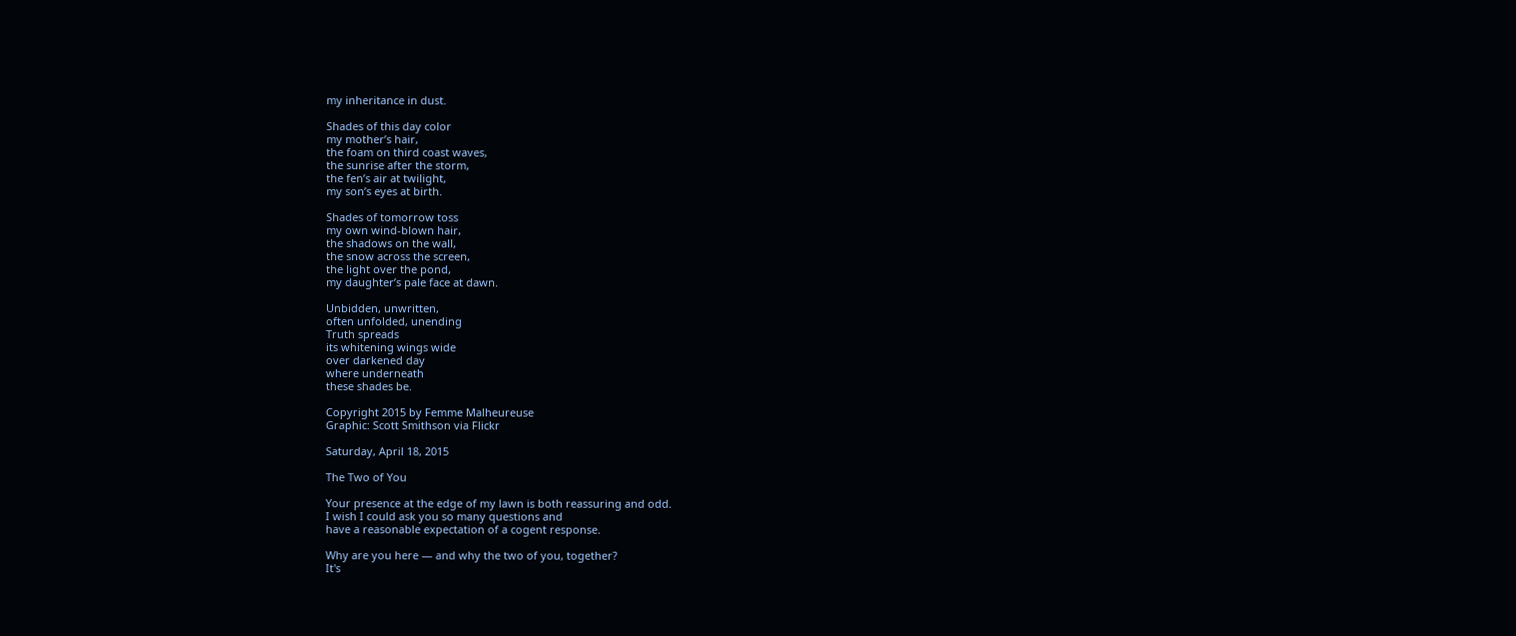my inheritance in dust.

Shades of this day color
my mother’s hair,
the foam on third coast waves,
the sunrise after the storm,
the fen’s air at twilight,
my son’s eyes at birth.

Shades of tomorrow toss
my own wind-blown hair,
the shadows on the wall,
the snow across the screen,
the light over the pond,
my daughter’s pale face at dawn.

Unbidden, unwritten,
often unfolded, unending
Truth spreads
its whitening wings wide
over darkened day
where underneath
these shades be.

Copyright 2015 by Femme Malheureuse
Graphic: Scott Smithson via Flickr

Saturday, April 18, 2015

The Two of You

Your presence at the edge of my lawn is both reassuring and odd.
I wish I could ask you so many questions and
have a reasonable expectation of a cogent response.

Why are you here — and why the two of you, together?
It's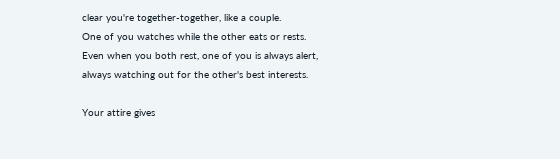clear you're together-together, like a couple.
One of you watches while the other eats or rests.
Even when you both rest, one of you is always alert,
always watching out for the other's best interests.

Your attire gives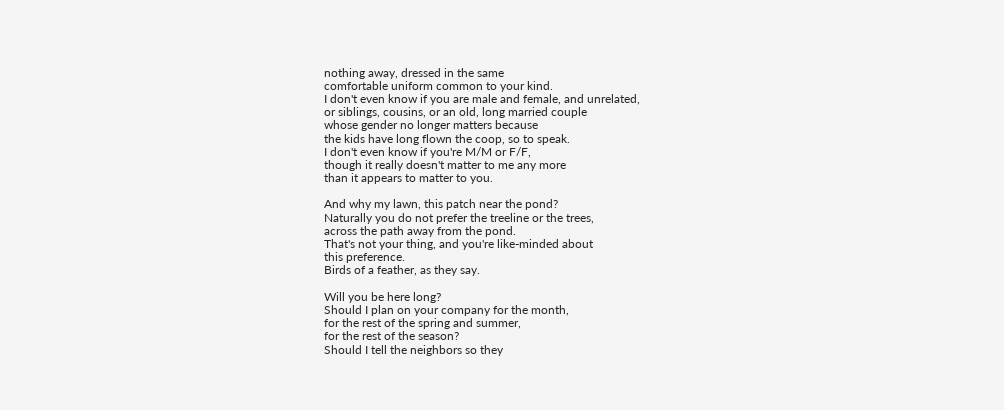nothing away, dressed in the same
comfortable uniform common to your kind.
I don't even know if you are male and female, and unrelated,
or siblings, cousins, or an old, long married couple
whose gender no longer matters because
the kids have long flown the coop, so to speak.
I don't even know if you're M/M or F/F,
though it really doesn't matter to me any more
than it appears to matter to you.

And why my lawn, this patch near the pond?
Naturally you do not prefer the treeline or the trees,
across the path away from the pond.
That's not your thing, and you're like-minded about
this preference.
Birds of a feather, as they say.

Will you be here long?
Should I plan on your company for the month,
for the rest of the spring and summer,
for the rest of the season?
Should I tell the neighbors so they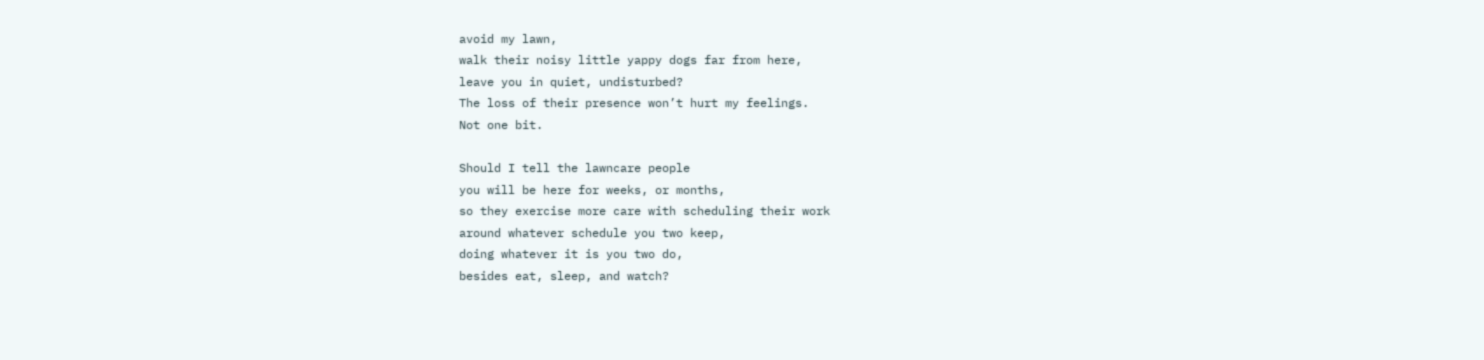avoid my lawn,
walk their noisy little yappy dogs far from here,
leave you in quiet, undisturbed?
The loss of their presence won’t hurt my feelings.
Not one bit.

Should I tell the lawncare people
you will be here for weeks, or months,
so they exercise more care with scheduling their work
around whatever schedule you two keep,
doing whatever it is you two do,
besides eat, sleep, and watch?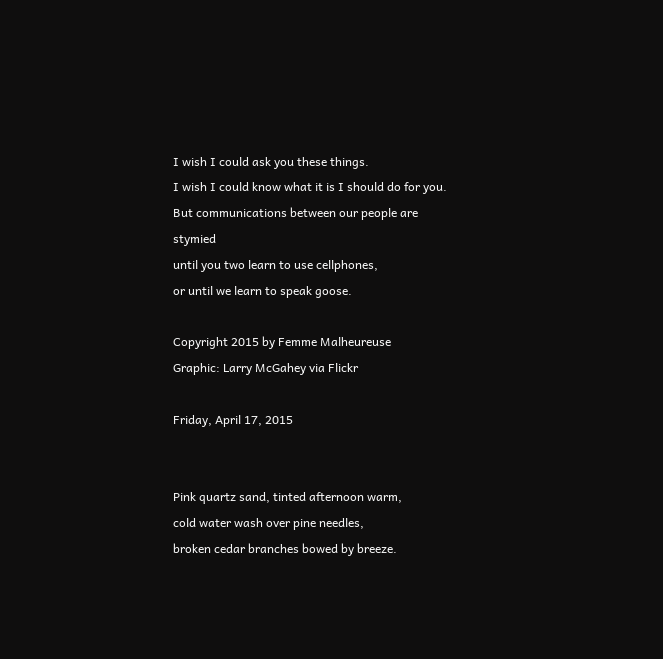I wish I could ask you these things.
I wish I could know what it is I should do for you.
But communications between our people are stymied
until you two learn to use cellphones,
or until we learn to speak goose.

Copyright 2015 by Femme Malheureuse
Graphic: Larry McGahey via Flickr

Friday, April 17, 2015


Pink quartz sand, tinted afternoon warm,
cold water wash over pine needles,
broken cedar branches bowed by breeze.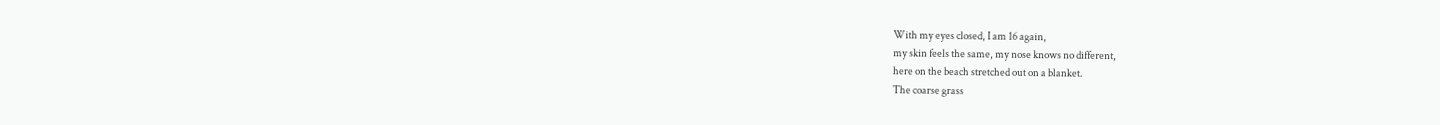With my eyes closed, I am 16 again,
my skin feels the same, my nose knows no different,
here on the beach stretched out on a blanket.
The coarse grass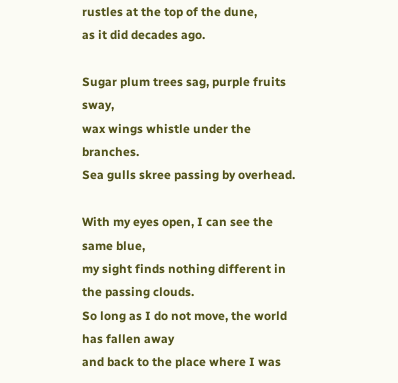rustles at the top of the dune,
as it did decades ago.

Sugar plum trees sag, purple fruits sway,
wax wings whistle under the branches.
Sea gulls skree passing by overhead.

With my eyes open, I can see the same blue,
my sight finds nothing different in the passing clouds.
So long as I do not move, the world has fallen away
and back to the place where I was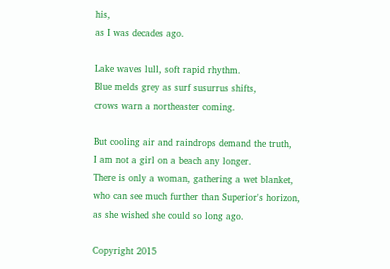his,
as I was decades ago.

Lake waves lull, soft rapid rhythm.
Blue melds grey as surf susurrus shifts,
crows warn a northeaster coming.

But cooling air and raindrops demand the truth,
I am not a girl on a beach any longer.
There is only a woman, gathering a wet blanket,
who can see much further than Superior's horizon,
as she wished she could so long ago.

Copyright 2015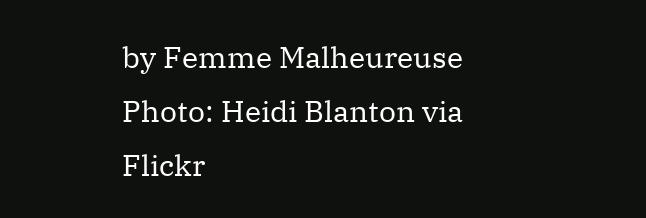by Femme Malheureuse
Photo: Heidi Blanton via Flickr